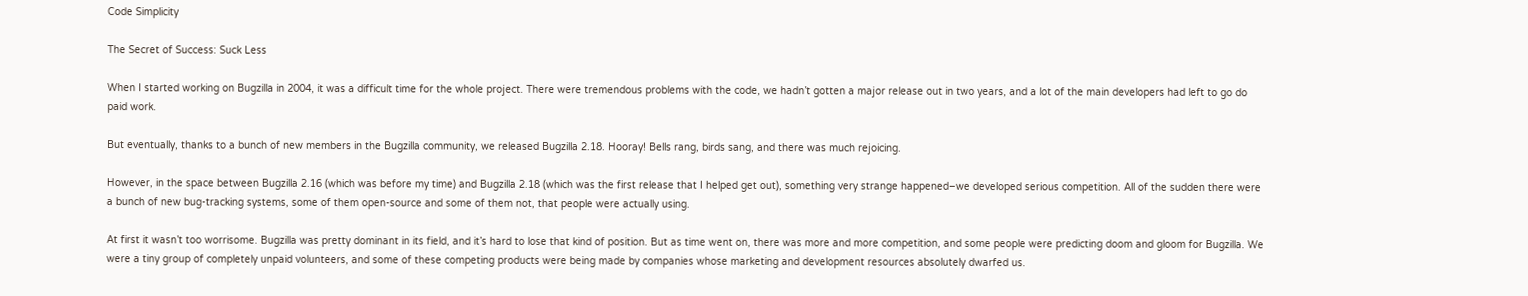Code Simplicity

The Secret of Success: Suck Less

When I started working on Bugzilla in 2004, it was a difficult time for the whole project. There were tremendous problems with the code, we hadn’t gotten a major release out in two years, and a lot of the main developers had left to go do paid work.

But eventually, thanks to a bunch of new members in the Bugzilla community, we released Bugzilla 2.18. Hooray! Bells rang, birds sang, and there was much rejoicing.

However, in the space between Bugzilla 2.16 (which was before my time) and Bugzilla 2.18 (which was the first release that I helped get out), something very strange happened–we developed serious competition. All of the sudden there were a bunch of new bug-tracking systems, some of them open-source and some of them not, that people were actually using.

At first it wasn’t too worrisome. Bugzilla was pretty dominant in its field, and it’s hard to lose that kind of position. But as time went on, there was more and more competition, and some people were predicting doom and gloom for Bugzilla. We were a tiny group of completely unpaid volunteers, and some of these competing products were being made by companies whose marketing and development resources absolutely dwarfed us.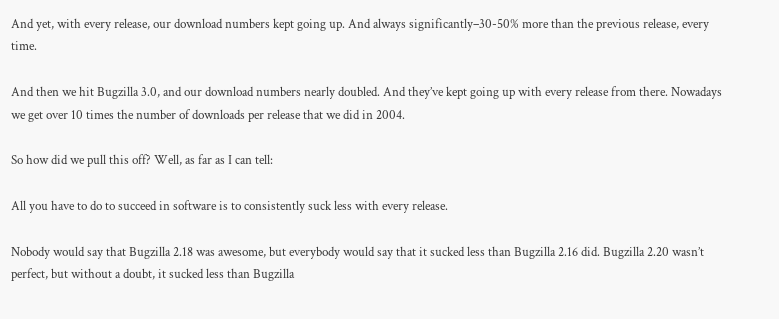And yet, with every release, our download numbers kept going up. And always significantly–30-50% more than the previous release, every time.

And then we hit Bugzilla 3.0, and our download numbers nearly doubled. And they’ve kept going up with every release from there. Nowadays we get over 10 times the number of downloads per release that we did in 2004.

So how did we pull this off? Well, as far as I can tell:

All you have to do to succeed in software is to consistently suck less with every release.

Nobody would say that Bugzilla 2.18 was awesome, but everybody would say that it sucked less than Bugzilla 2.16 did. Bugzilla 2.20 wasn’t perfect, but without a doubt, it sucked less than Bugzilla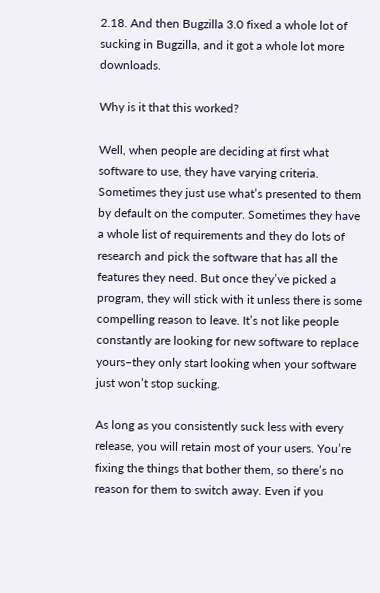2.18. And then Bugzilla 3.0 fixed a whole lot of sucking in Bugzilla, and it got a whole lot more downloads.

Why is it that this worked?

Well, when people are deciding at first what software to use, they have varying criteria. Sometimes they just use what’s presented to them by default on the computer. Sometimes they have a whole list of requirements and they do lots of research and pick the software that has all the features they need. But once they’ve picked a program, they will stick with it unless there is some compelling reason to leave. It’s not like people constantly are looking for new software to replace yours–they only start looking when your software just won’t stop sucking.

As long as you consistently suck less with every release, you will retain most of your users. You’re fixing the things that bother them, so there’s no reason for them to switch away. Even if you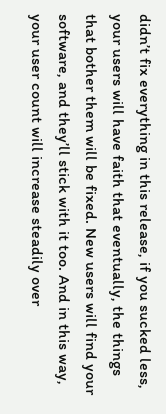didn’t fix everything in this release, if you sucked less, your users will have faith that eventually, the things that bother them will be fixed. New users will find your software, and they’ll stick with it too. And in this way, your user count will increase steadily over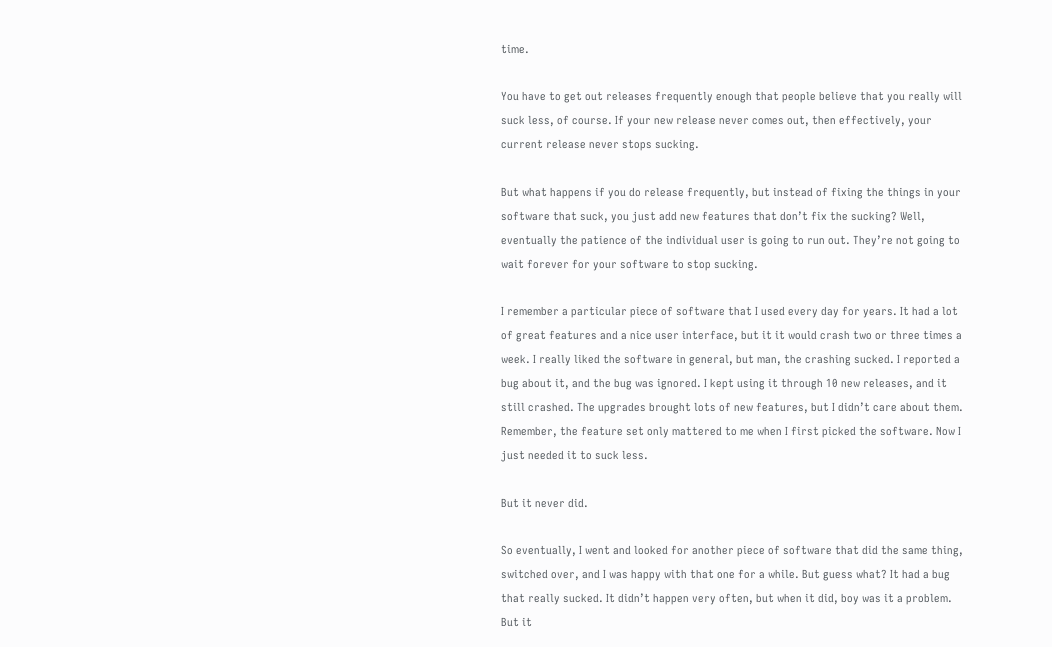time.

You have to get out releases frequently enough that people believe that you really will suck less, of course. If your new release never comes out, then effectively, your current release never stops sucking.

But what happens if you do release frequently, but instead of fixing the things in your software that suck, you just add new features that don’t fix the sucking? Well, eventually the patience of the individual user is going to run out. They’re not going to wait forever for your software to stop sucking.

I remember a particular piece of software that I used every day for years. It had a lot of great features and a nice user interface, but it it would crash two or three times a week. I really liked the software in general, but man, the crashing sucked. I reported a bug about it, and the bug was ignored. I kept using it through 10 new releases, and it still crashed. The upgrades brought lots of new features, but I didn’t care about them. Remember, the feature set only mattered to me when I first picked the software. Now I just needed it to suck less.

But it never did.

So eventually, I went and looked for another piece of software that did the same thing, switched over, and I was happy with that one for a while. But guess what? It had a bug that really sucked. It didn’t happen very often, but when it did, boy was it a problem. But it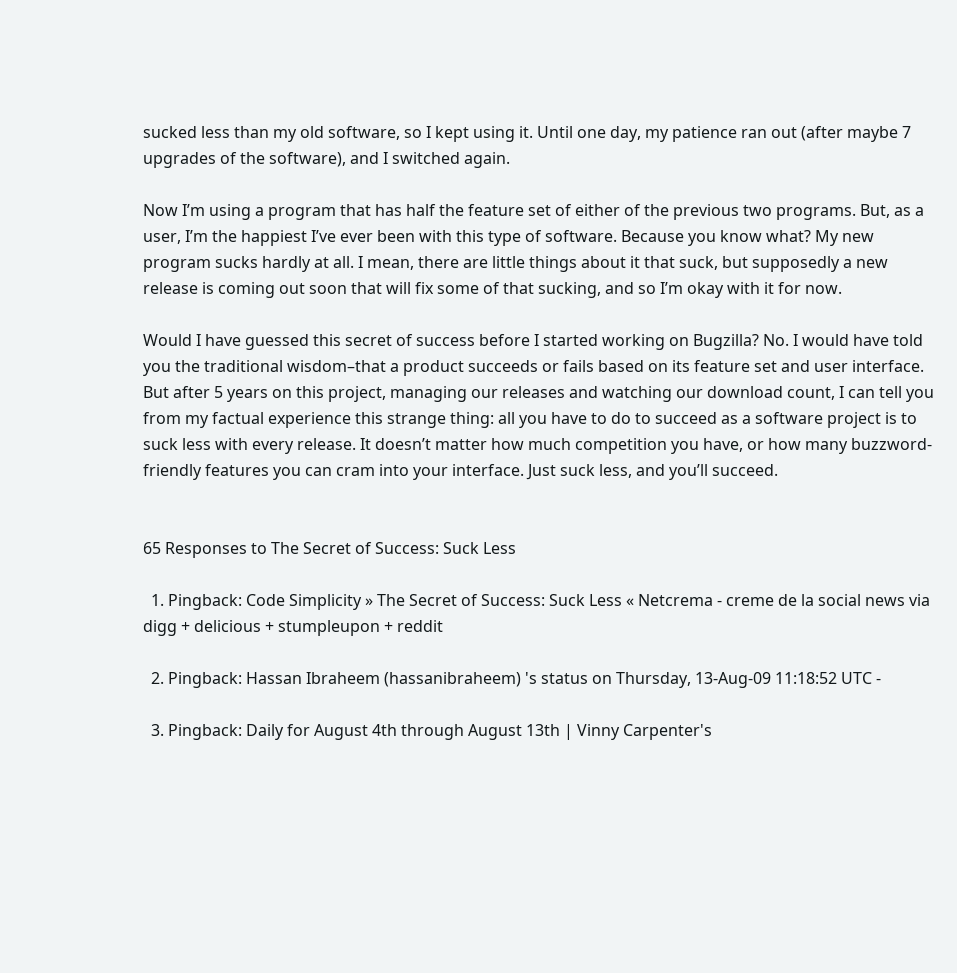sucked less than my old software, so I kept using it. Until one day, my patience ran out (after maybe 7 upgrades of the software), and I switched again.

Now I’m using a program that has half the feature set of either of the previous two programs. But, as a user, I’m the happiest I’ve ever been with this type of software. Because you know what? My new program sucks hardly at all. I mean, there are little things about it that suck, but supposedly a new release is coming out soon that will fix some of that sucking, and so I’m okay with it for now.

Would I have guessed this secret of success before I started working on Bugzilla? No. I would have told you the traditional wisdom–that a product succeeds or fails based on its feature set and user interface. But after 5 years on this project, managing our releases and watching our download count, I can tell you from my factual experience this strange thing: all you have to do to succeed as a software project is to suck less with every release. It doesn’t matter how much competition you have, or how many buzzword-friendly features you can cram into your interface. Just suck less, and you’ll succeed.


65 Responses to The Secret of Success: Suck Less

  1. Pingback: Code Simplicity » The Secret of Success: Suck Less « Netcrema - creme de la social news via digg + delicious + stumpleupon + reddit

  2. Pingback: Hassan Ibraheem (hassanibraheem) 's status on Thursday, 13-Aug-09 11:18:52 UTC -

  3. Pingback: Daily for August 4th through August 13th | Vinny Carpenter's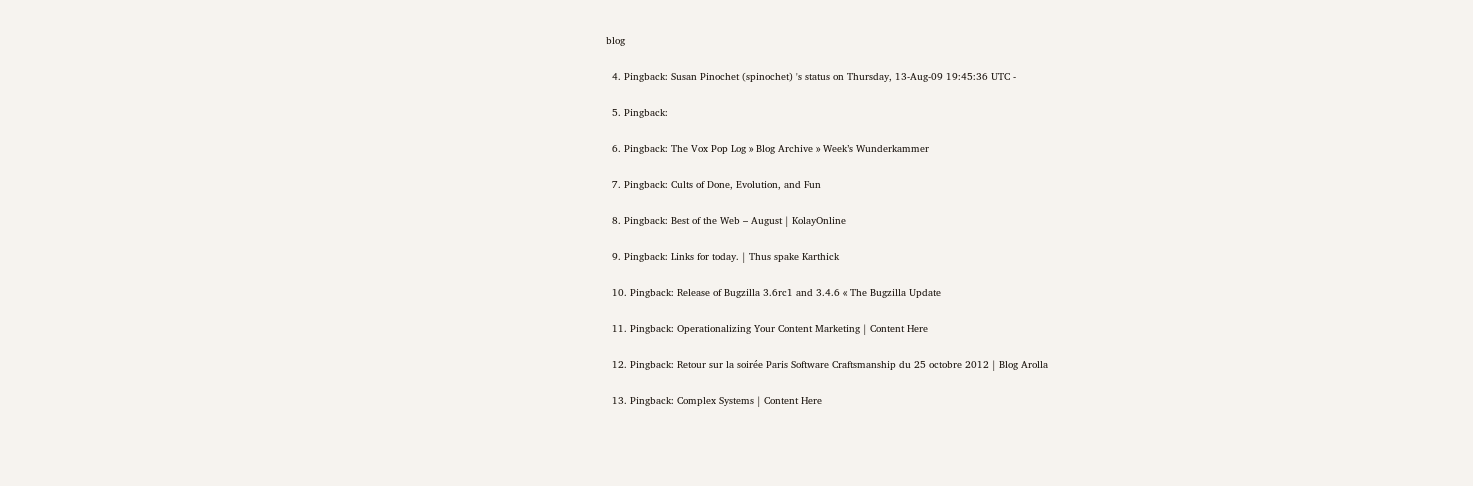blog

  4. Pingback: Susan Pinochet (spinochet) 's status on Thursday, 13-Aug-09 19:45:36 UTC -

  5. Pingback:

  6. Pingback: The Vox Pop Log » Blog Archive » Week’s Wunderkammer

  7. Pingback: Cults of Done, Evolution, and Fun

  8. Pingback: Best of the Web – August | KolayOnline

  9. Pingback: Links for today. | Thus spake Karthick

  10. Pingback: Release of Bugzilla 3.6rc1 and 3.4.6 « The Bugzilla Update

  11. Pingback: Operationalizing Your Content Marketing | Content Here

  12. Pingback: Retour sur la soirée Paris Software Craftsmanship du 25 octobre 2012 | Blog Arolla

  13. Pingback: Complex Systems | Content Here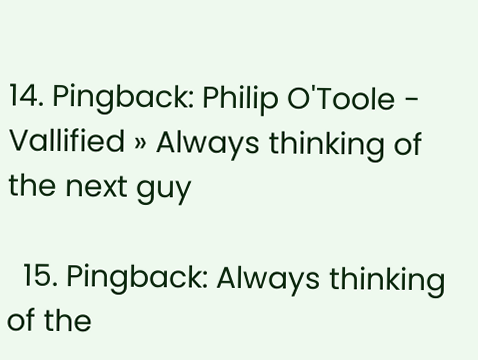14. Pingback: Philip O'Toole - Vallified » Always thinking of the next guy

  15. Pingback: Always thinking of the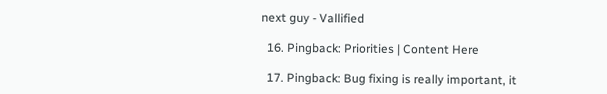next guy - Vallified

  16. Pingback: Priorities | Content Here

  17. Pingback: Bug fixing is really important, it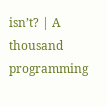isn’t? | A thousand programming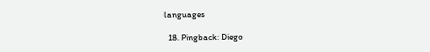languages

  18. Pingback: Diego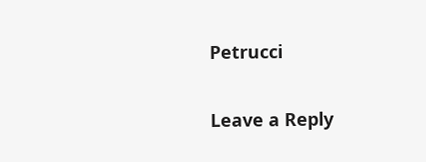Petrucci

Leave a Reply